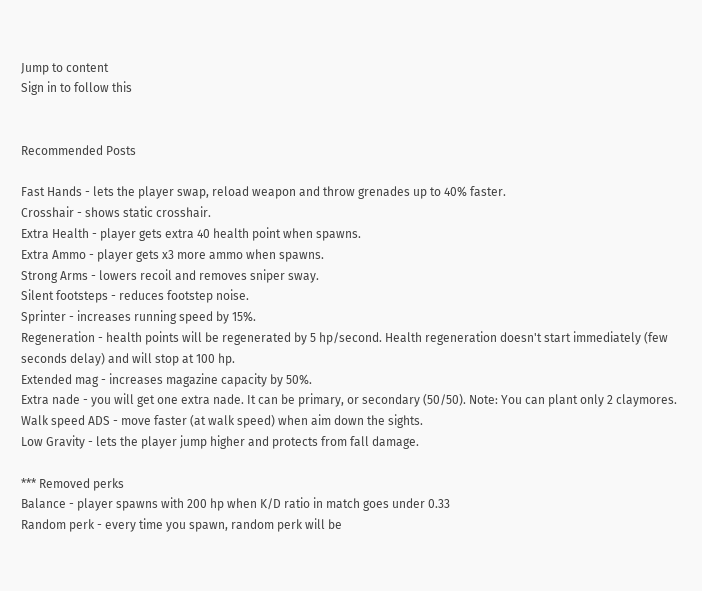Jump to content
Sign in to follow this


Recommended Posts

Fast Hands - lets the player swap, reload weapon and throw grenades up to 40% faster.
Crosshair - shows static crosshair.
Extra Health - player gets extra 40 health point when spawns.
Extra Ammo - player gets x3 more ammo when spawns.
Strong Arms - lowers recoil and removes sniper sway.
Silent footsteps - reduces footstep noise.
Sprinter - increases running speed by 15%.
Regeneration - health points will be regenerated by 5 hp/second. Health regeneration doesn't start immediately (few seconds delay) and will stop at 100 hp.
Extended mag - increases magazine capacity by 50%.
Extra nade - you will get one extra nade. It can be primary, or secondary (50/50). Note: You can plant only 2 claymores.
Walk speed ADS - move faster (at walk speed) when aim down the sights.
Low Gravity - lets the player jump higher and protects from fall damage.

*** Removed perks
Balance - player spawns with 200 hp when K/D ratio in match goes under 0.33
Random perk - every time you spawn, random perk will be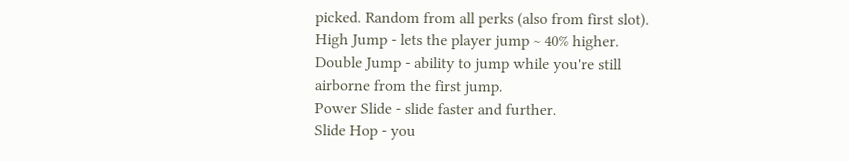picked. Random from all perks (also from first slot).
High Jump - lets the player jump ~ 40% higher.
Double Jump - ability to jump while you're still airborne from the first jump.
Power Slide - slide faster and further.
Slide Hop - you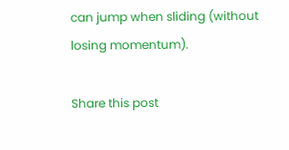can jump when sliding (without losing momentum).

Share this post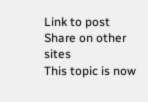Link to post
Share on other sites
This topic is now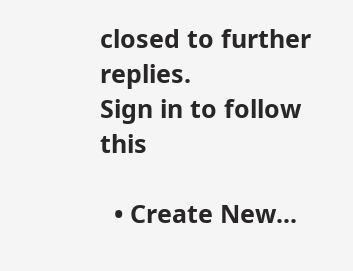closed to further replies.
Sign in to follow this

  • Create New...